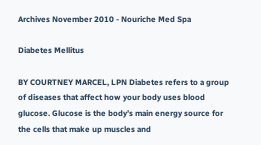Archives November 2010 - Nouriche Med Spa

Diabetes Mellitus

BY COURTNEY MARCEL, LPN Diabetes refers to a group of diseases that affect how your body uses blood glucose. Glucose is the body’s main energy source for the cells that make up muscles and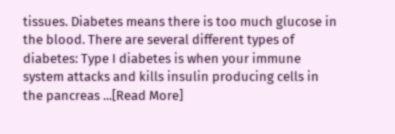tissues. Diabetes means there is too much glucose in the blood. There are several different types of diabetes: Type I diabetes is when your immune system attacks and kills insulin producing cells in the pancreas ...[Read More]